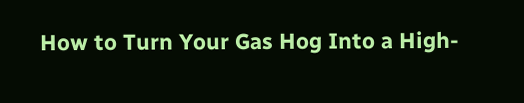How to Turn Your Gas Hog Into a High-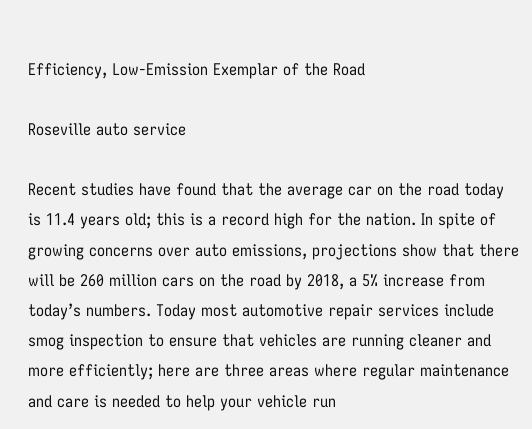Efficiency, Low-Emission Exemplar of the Road

Roseville auto service

Recent studies have found that the average car on the road today is 11.4 years old; this is a record high for the nation. In spite of growing concerns over auto emissions, projections show that there will be 260 million cars on the road by 2018, a 5% increase from today’s numbers. Today most automotive repair services include smog inspection to ensure that vehicles are running cleaner and more efficiently; here are three areas where regular maintenance and care is needed to help your vehicle run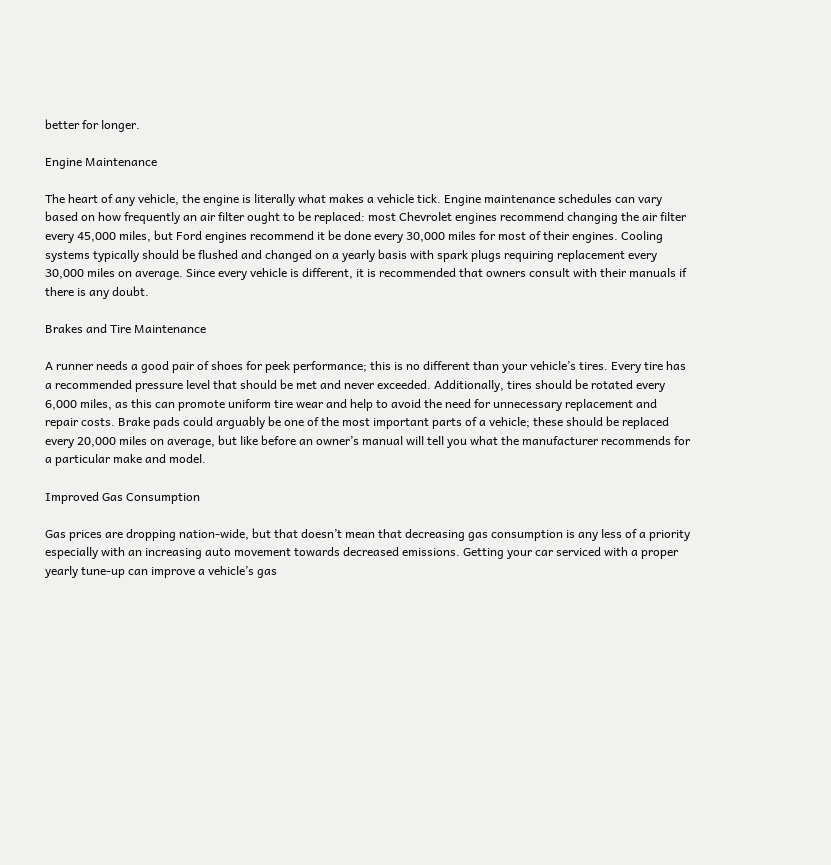better for longer.

Engine Maintenance

The heart of any vehicle, the engine is literally what makes a vehicle tick. Engine maintenance schedules can vary based on how frequently an air filter ought to be replaced: most Chevrolet engines recommend changing the air filter every 45,000 miles, but Ford engines recommend it be done every 30,000 miles for most of their engines. Cooling systems typically should be flushed and changed on a yearly basis with spark plugs requiring replacement every 30,000 miles on average. Since every vehicle is different, it is recommended that owners consult with their manuals if there is any doubt.

Brakes and Tire Maintenance

A runner needs a good pair of shoes for peek performance; this is no different than your vehicle’s tires. Every tire has a recommended pressure level that should be met and never exceeded. Additionally, tires should be rotated every 6,000 miles, as this can promote uniform tire wear and help to avoid the need for unnecessary replacement and repair costs. Brake pads could arguably be one of the most important parts of a vehicle; these should be replaced every 20,000 miles on average, but like before an owner’s manual will tell you what the manufacturer recommends for a particular make and model.

Improved Gas Consumption

Gas prices are dropping nation-wide, but that doesn’t mean that decreasing gas consumption is any less of a priority especially with an increasing auto movement towards decreased emissions. Getting your car serviced with a proper yearly tune-up can improve a vehicle’s gas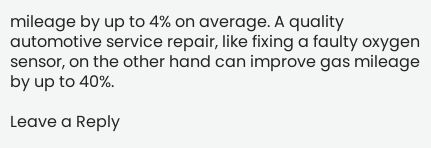mileage by up to 4% on average. A quality automotive service repair, like fixing a faulty oxygen sensor, on the other hand can improve gas mileage by up to 40%.

Leave a Reply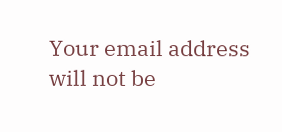Your email address will not be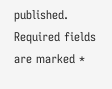published. Required fields are marked *